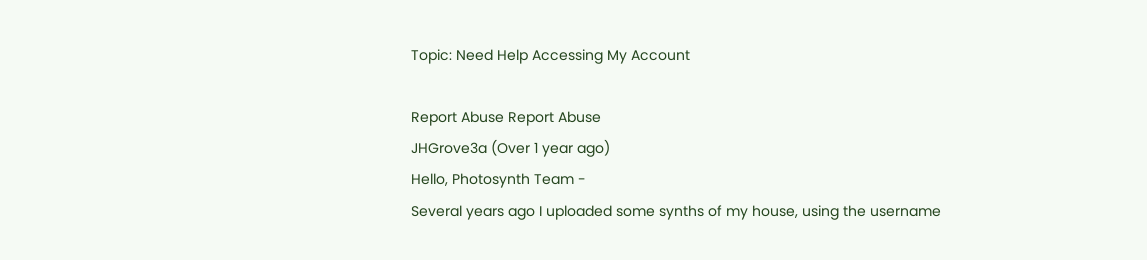Topic: Need Help Accessing My Account

Report Abuse Report Abuse
JHGrove3a (Over 1 year ago)
Hello, Photosynth Team -
Several years ago I uploaded some synths of my house, using the username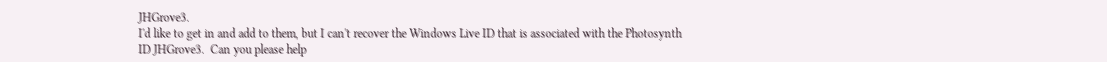JHGrove3.
I'd like to get in and add to them, but I can't recover the Windows Live ID that is associated with the Photosynth ID JHGrove3.  Can you please help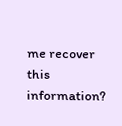me recover this information?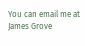You can email me at
James Grove